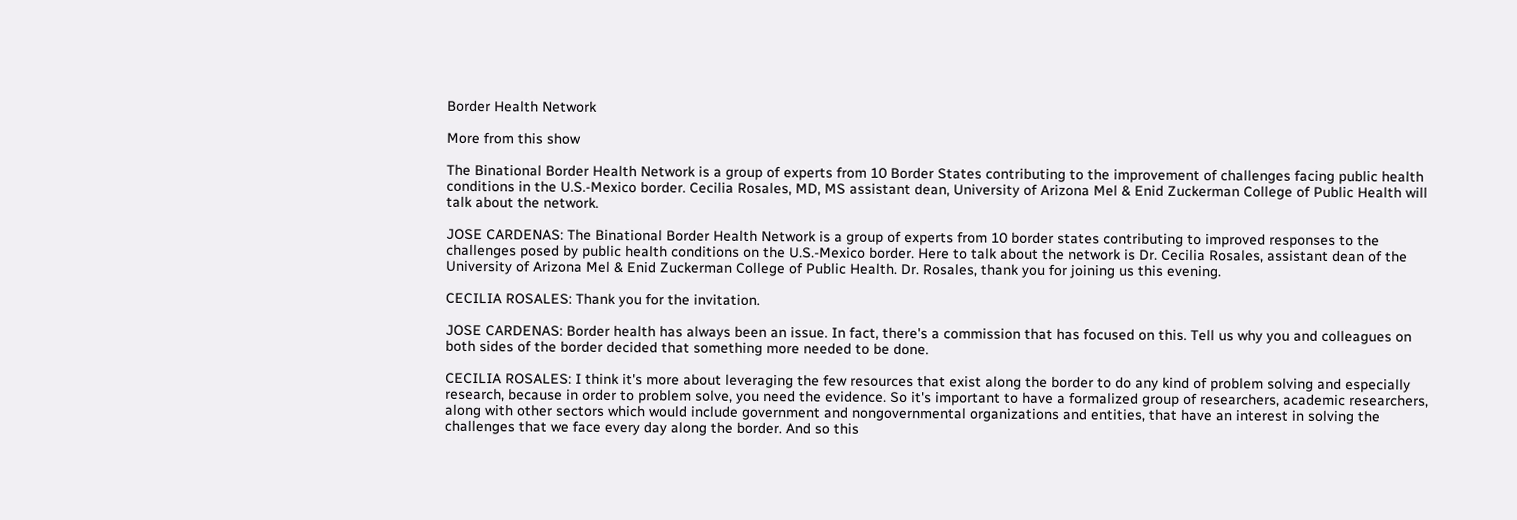Border Health Network

More from this show

The Binational Border Health Network is a group of experts from 10 Border States contributing to the improvement of challenges facing public health conditions in the U.S.-Mexico border. Cecilia Rosales, MD, MS assistant dean, University of Arizona Mel & Enid Zuckerman College of Public Health will talk about the network.

JOSE CARDENAS: The Binational Border Health Network is a group of experts from 10 border states contributing to improved responses to the challenges posed by public health conditions on the U.S.-Mexico border. Here to talk about the network is Dr. Cecilia Rosales, assistant dean of the University of Arizona Mel & Enid Zuckerman College of Public Health. Dr. Rosales, thank you for joining us this evening.

CECILIA ROSALES: Thank you for the invitation.

JOSE CARDENAS: Border health has always been an issue. In fact, there's a commission that has focused on this. Tell us why you and colleagues on both sides of the border decided that something more needed to be done.

CECILIA ROSALES: I think it's more about leveraging the few resources that exist along the border to do any kind of problem solving and especially research, because in order to problem solve, you need the evidence. So it's important to have a formalized group of researchers, academic researchers, along with other sectors which would include government and nongovernmental organizations and entities, that have an interest in solving the challenges that we face every day along the border. And so this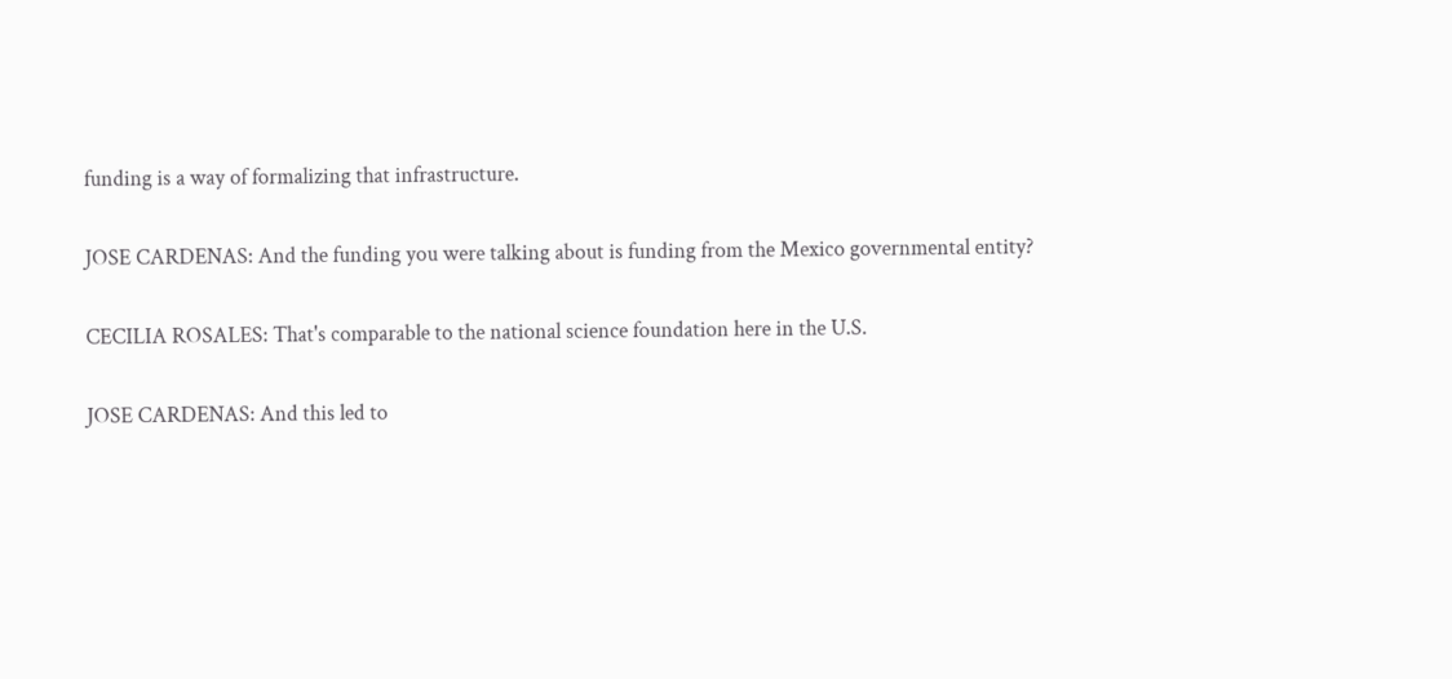funding is a way of formalizing that infrastructure.

JOSE CARDENAS: And the funding you were talking about is funding from the Mexico governmental entity?

CECILIA ROSALES: That's comparable to the national science foundation here in the U.S.

JOSE CARDENAS: And this led to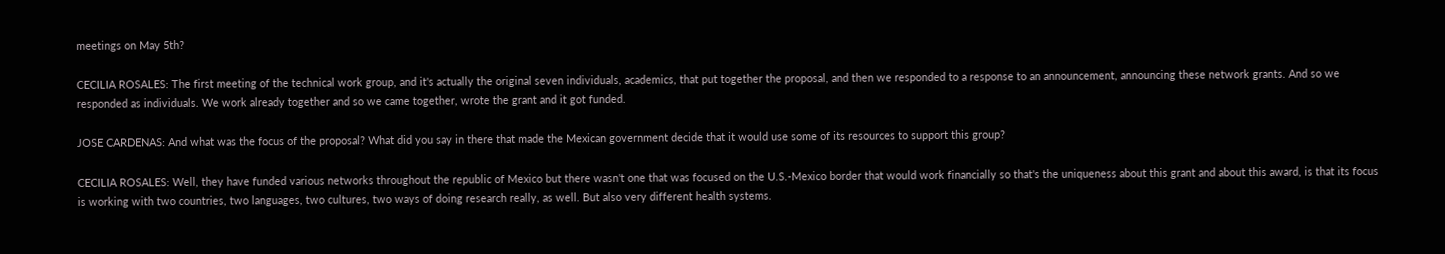meetings on May 5th?

CECILIA ROSALES: The first meeting of the technical work group, and it's actually the original seven individuals, academics, that put together the proposal, and then we responded to a response to an announcement, announcing these network grants. And so we responded as individuals. We work already together and so we came together, wrote the grant and it got funded.

JOSE CARDENAS: And what was the focus of the proposal? What did you say in there that made the Mexican government decide that it would use some of its resources to support this group?

CECILIA ROSALES: Well, they have funded various networks throughout the republic of Mexico but there wasn't one that was focused on the U.S.-Mexico border that would work financially so that's the uniqueness about this grant and about this award, is that its focus is working with two countries, two languages, two cultures, two ways of doing research really, as well. But also very different health systems.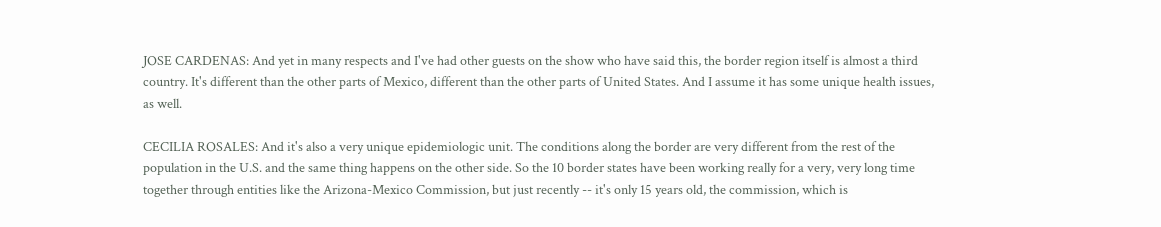JOSE CARDENAS: And yet in many respects and I've had other guests on the show who have said this, the border region itself is almost a third country. It's different than the other parts of Mexico, different than the other parts of United States. And I assume it has some unique health issues, as well.

CECILIA ROSALES: And it's also a very unique epidemiologic unit. The conditions along the border are very different from the rest of the population in the U.S. and the same thing happens on the other side. So the 10 border states have been working really for a very, very long time together through entities like the Arizona-Mexico Commission, but just recently -- it's only 15 years old, the commission, which is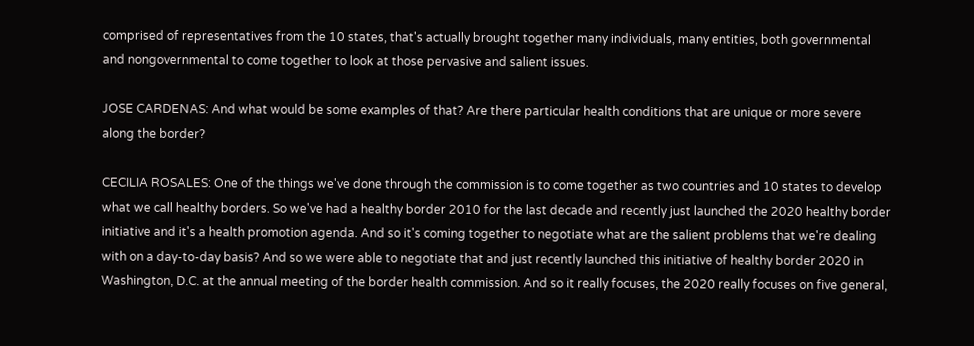comprised of representatives from the 10 states, that's actually brought together many individuals, many entities, both governmental and nongovernmental to come together to look at those pervasive and salient issues.

JOSE CARDENAS: And what would be some examples of that? Are there particular health conditions that are unique or more severe along the border?

CECILIA ROSALES: One of the things we've done through the commission is to come together as two countries and 10 states to develop what we call healthy borders. So we've had a healthy border 2010 for the last decade and recently just launched the 2020 healthy border initiative and it's a health promotion agenda. And so it's coming together to negotiate what are the salient problems that we're dealing with on a day-to-day basis? And so we were able to negotiate that and just recently launched this initiative of healthy border 2020 in Washington, D.C. at the annual meeting of the border health commission. And so it really focuses, the 2020 really focuses on five general,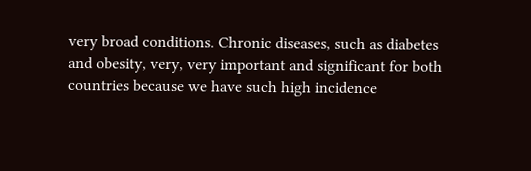very broad conditions. Chronic diseases, such as diabetes and obesity, very, very important and significant for both countries because we have such high incidence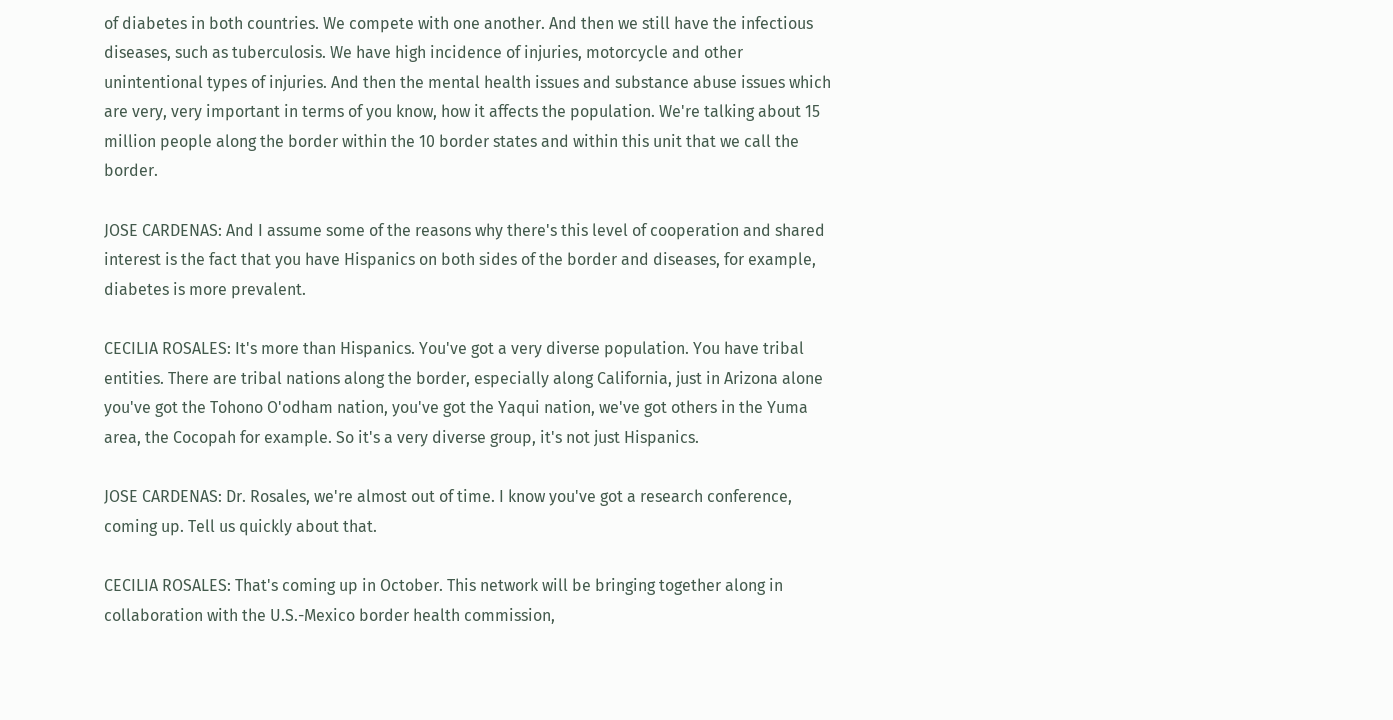of diabetes in both countries. We compete with one another. And then we still have the infectious diseases, such as tuberculosis. We have high incidence of injuries, motorcycle and other unintentional types of injuries. And then the mental health issues and substance abuse issues which are very, very important in terms of you know, how it affects the population. We're talking about 15 million people along the border within the 10 border states and within this unit that we call the border.

JOSE CARDENAS: And I assume some of the reasons why there's this level of cooperation and shared interest is the fact that you have Hispanics on both sides of the border and diseases, for example, diabetes is more prevalent.

CECILIA ROSALES: It's more than Hispanics. You've got a very diverse population. You have tribal entities. There are tribal nations along the border, especially along California, just in Arizona alone you've got the Tohono O'odham nation, you've got the Yaqui nation, we've got others in the Yuma area, the Cocopah for example. So it's a very diverse group, it's not just Hispanics.

JOSE CARDENAS: Dr. Rosales, we're almost out of time. I know you've got a research conference, coming up. Tell us quickly about that.

CECILIA ROSALES: That's coming up in October. This network will be bringing together along in collaboration with the U.S.-Mexico border health commission,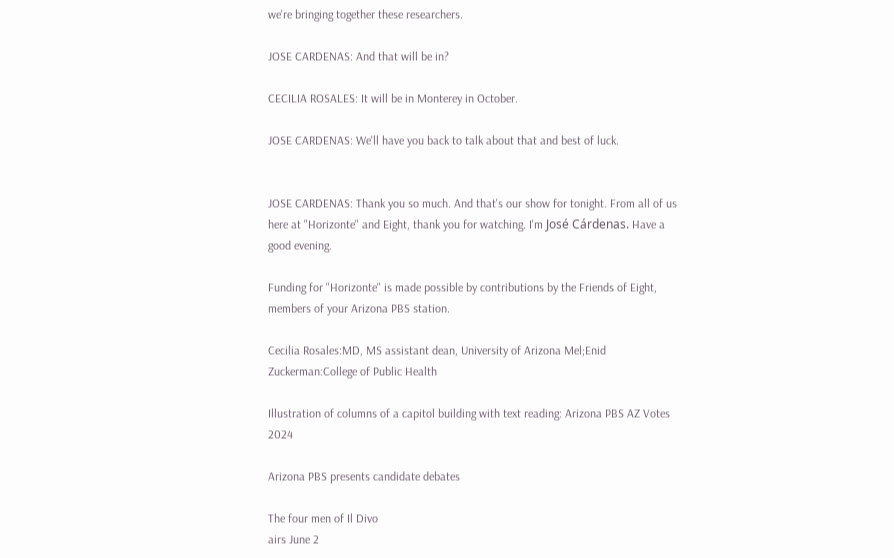we're bringing together these researchers.

JOSE CARDENAS: And that will be in?

CECILIA ROSALES: It will be in Monterey in October.

JOSE CARDENAS: We'll have you back to talk about that and best of luck.


JOSE CARDENAS: Thank you so much. And that's our show for tonight. From all of us here at "Horizonte" and Eight, thank you for watching. I'm José Cárdenas. Have a good evening.

Funding for "Horizonte" is made possible by contributions by the Friends of Eight, members of your Arizona PBS station.

Cecilia Rosales:MD, MS assistant dean, University of Arizona Mel;Enid Zuckerman:College of Public Health

Illustration of columns of a capitol building with text reading: Arizona PBS AZ Votes 2024

Arizona PBS presents candidate debates

The four men of Il Divo
airs June 2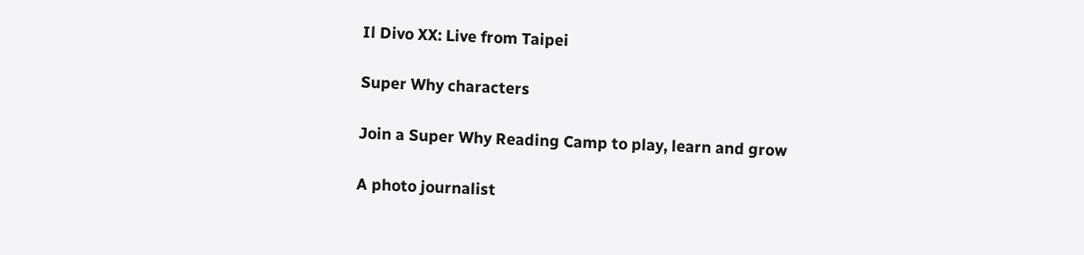Il Divo XX: Live from Taipei

Super Why characters

Join a Super Why Reading Camp to play, learn and grow

A photo journalist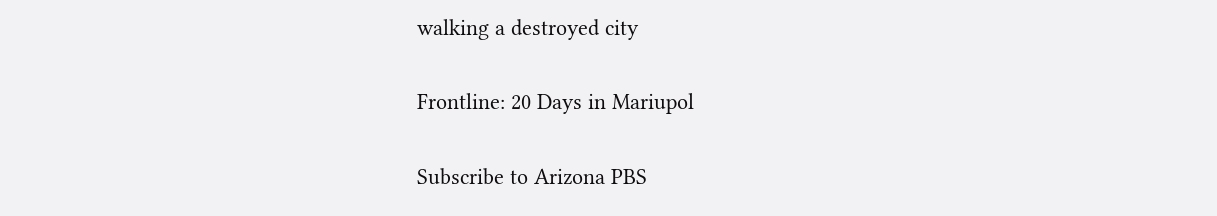walking a destroyed city

Frontline: 20 Days in Mariupol

Subscribe to Arizona PBS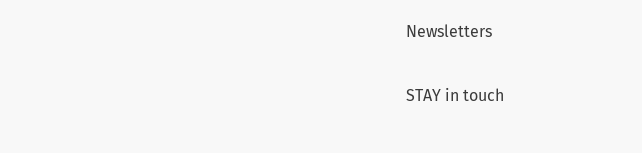Newsletters

STAY in touch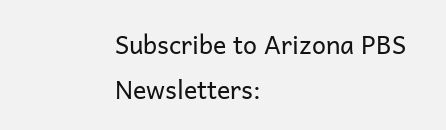Subscribe to Arizona PBS Newsletters: